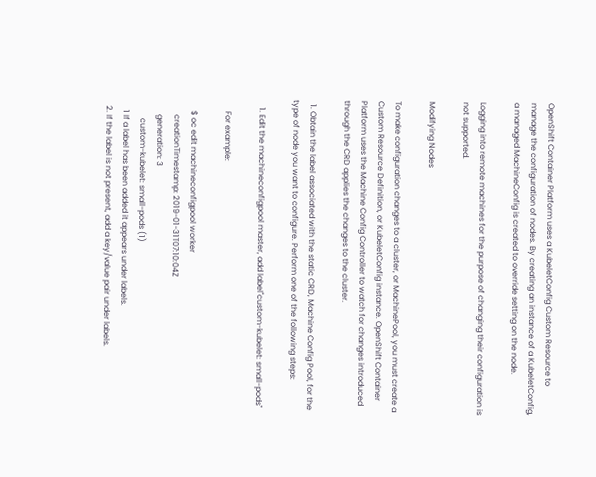OpenShift Container Platform uses a KubeletConfig Custom Resource to manage the configuration of nodes. By creating an instance of a KubeletConfig, a managed MachineConfig is created to override setting on the node.

Logging into remote machines for the purpose of changing their configuration is not supported.

Modifying Nodes

To make configuration changes to a cluster, or MachinePool, you must create a Custom Resource Definition, or KubeletConfig instance. OpenShift Container Platform uses the Machine Config Controller to watch for changes introduced through the CRD applies the changes to the cluster.

  1. Obtain the label associated with the static CRD, Machine Config Pool, for the type of node you want to configure. Perform one of the following steps:

    1. Edit the machineconfigpool master, add label"custom-kubelet: small-pods"

      For example:

      $ oc edit machineconfigpool worker
        creationTimestamp: 2019-01-31T07:10:04Z
        generation: 3
          custom-kubelet: small-pods (1)
      1 If a label has been added it appears under labels.
    2. If the label is not present, add a key/value pair under labels.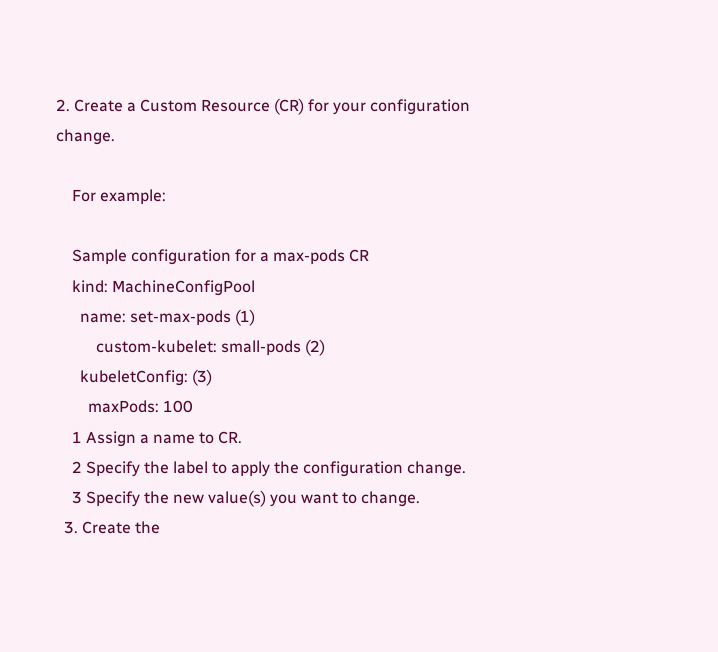2. Create a Custom Resource (CR) for your configuration change.

    For example:

    Sample configuration for a max-pods CR
    kind: MachineConfigPool
      name: set-max-pods (1)
          custom-kubelet: small-pods (2)
      kubeletConfig: (3)
        maxPods: 100
    1 Assign a name to CR.
    2 Specify the label to apply the configuration change.
    3 Specify the new value(s) you want to change.
  3. Create the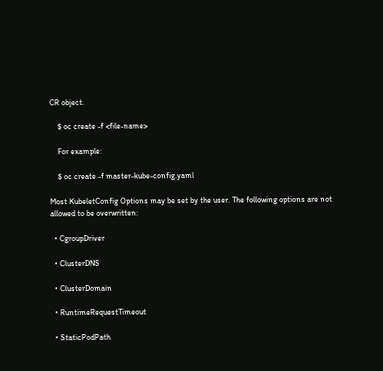CR object.

    $ oc create -f <file-name>

    For example:

    $ oc create -f master-kube-config.yaml

Most KubeletConfig Options may be set by the user. The following options are not allowed to be overwritten:

  • CgroupDriver

  • ClusterDNS

  • ClusterDomain

  • RuntimeRequestTimeout

  • StaticPodPath